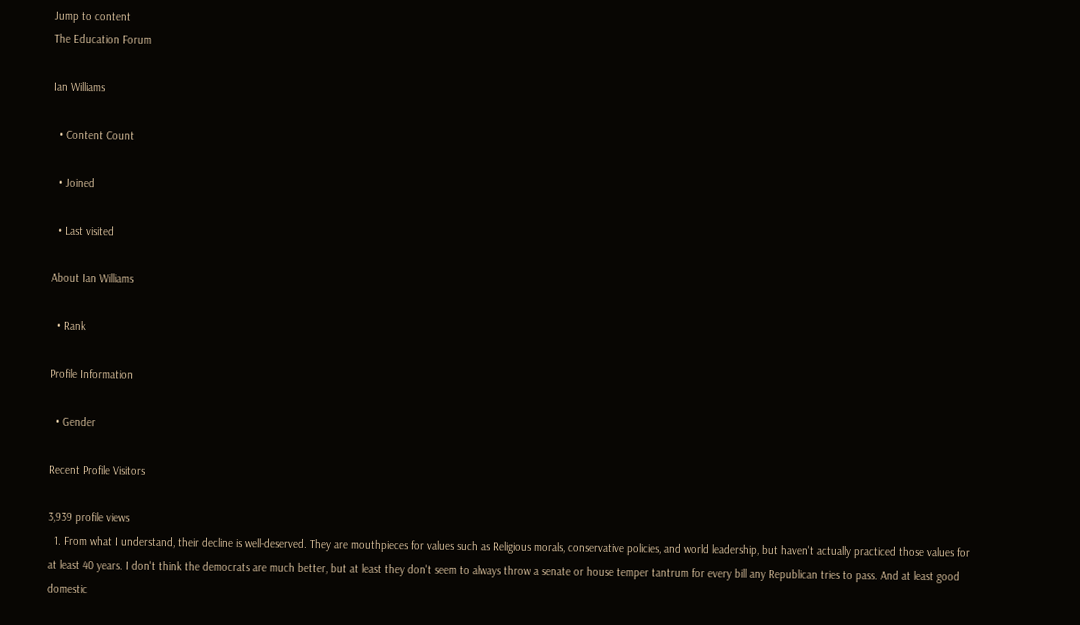Jump to content
The Education Forum

Ian Williams

  • Content Count

  • Joined

  • Last visited

About Ian Williams

  • Rank

Profile Information

  • Gender

Recent Profile Visitors

3,939 profile views
  1. From what I understand, their decline is well-deserved. They are mouthpieces for values such as Religious morals, conservative policies, and world leadership, but haven't actually practiced those values for at least 40 years. I don't think the democrats are much better, but at least they don't seem to always throw a senate or house temper tantrum for every bill any Republican tries to pass. And at least good domestic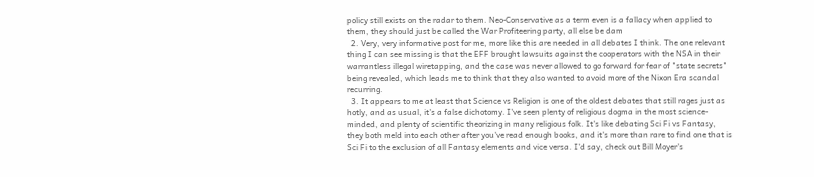policy still exists on the radar to them. Neo-Conservative as a term even is a fallacy when applied to them, they should just be called the War Profiteering party, all else be dam
  2. Very, very informative post for me, more like this are needed in all debates I think. The one relevant thing I can see missing is that the EFF brought lawsuits against the cooperators with the NSA in their warrantless illegal wiretapping, and the case was never allowed to go forward for fear of "state secrets" being revealed, which leads me to think that they also wanted to avoid more of the Nixon Era scandal recurring.
  3. It appears to me at least that Science vs Religion is one of the oldest debates that still rages just as hotly, and as usual, it's a false dichotomy. I've seen plenty of religious dogma in the most science-minded, and plenty of scientific theorizing in many religious folk. It's like debating Sci Fi vs Fantasy, they both meld into each other after you've read enough books, and it's more than rare to find one that is Sci Fi to the exclusion of all Fantasy elements and vice versa. I'd say, check out Bill Moyer's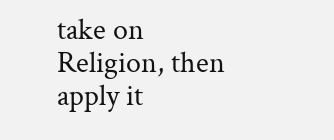take on Religion, then apply it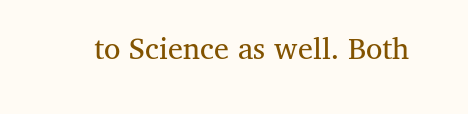to Science as well. Both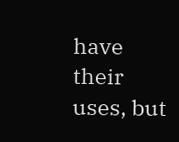have their uses, but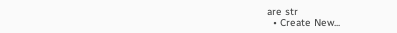are str
  • Create New...